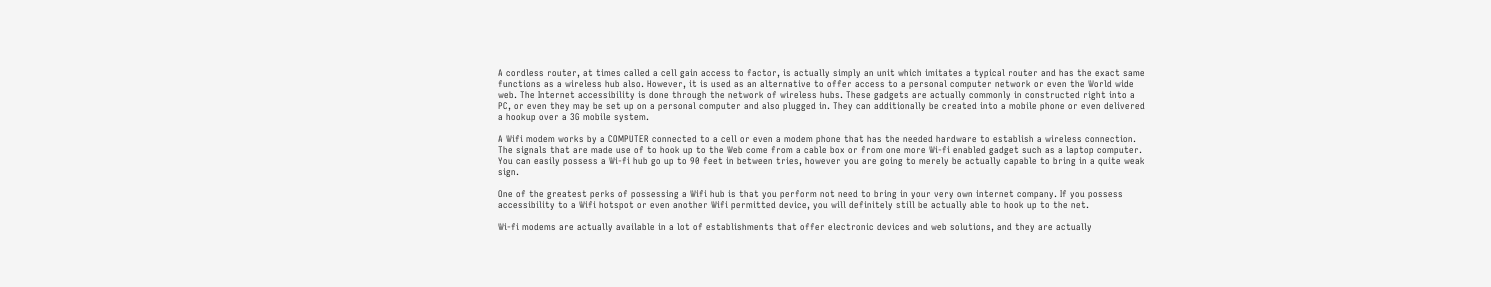A cordless router, at times called a cell gain access to factor, is actually simply an unit which imitates a typical router and has the exact same functions as a wireless hub also. However, it is used as an alternative to offer access to a personal computer network or even the World wide web. The Internet accessibility is done through the network of wireless hubs. These gadgets are actually commonly in constructed right into a PC, or even they may be set up on a personal computer and also plugged in. They can additionally be created into a mobile phone or even delivered a hookup over a 3G mobile system.

A Wifi modem works by a COMPUTER connected to a cell or even a modem phone that has the needed hardware to establish a wireless connection. The signals that are made use of to hook up to the Web come from a cable box or from one more Wi-fi enabled gadget such as a laptop computer. You can easily possess a Wi-fi hub go up to 90 feet in between tries, however you are going to merely be actually capable to bring in a quite weak sign.

One of the greatest perks of possessing a Wifi hub is that you perform not need to bring in your very own internet company. If you possess accessibility to a Wifi hotspot or even another Wifi permitted device, you will definitely still be actually able to hook up to the net.

Wi-fi modems are actually available in a lot of establishments that offer electronic devices and web solutions, and they are actually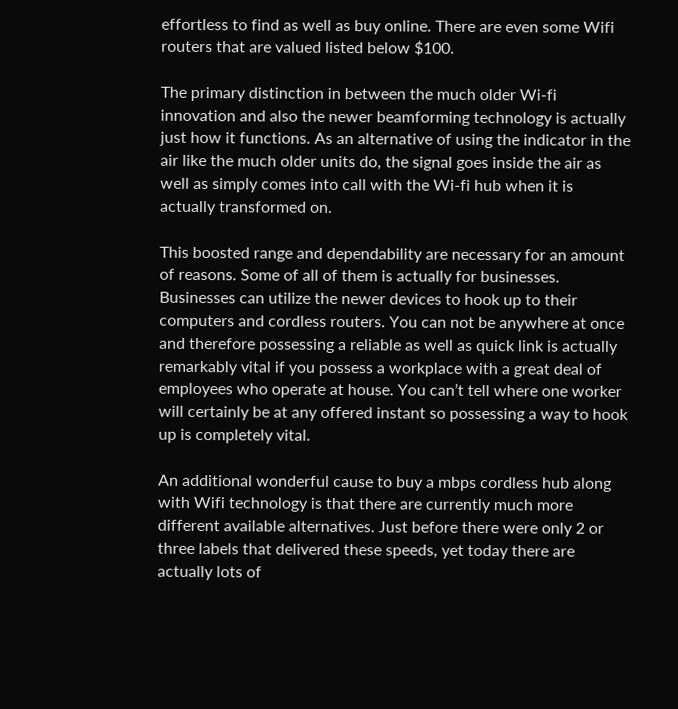effortless to find as well as buy online. There are even some Wifi routers that are valued listed below $100.

The primary distinction in between the much older Wi-fi innovation and also the newer beamforming technology is actually just how it functions. As an alternative of using the indicator in the air like the much older units do, the signal goes inside the air as well as simply comes into call with the Wi-fi hub when it is actually transformed on.

This boosted range and dependability are necessary for an amount of reasons. Some of all of them is actually for businesses. Businesses can utilize the newer devices to hook up to their computers and cordless routers. You can not be anywhere at once and therefore possessing a reliable as well as quick link is actually remarkably vital if you possess a workplace with a great deal of employees who operate at house. You can’t tell where one worker will certainly be at any offered instant so possessing a way to hook up is completely vital.

An additional wonderful cause to buy a mbps cordless hub along with Wifi technology is that there are currently much more different available alternatives. Just before there were only 2 or three labels that delivered these speeds, yet today there are actually lots of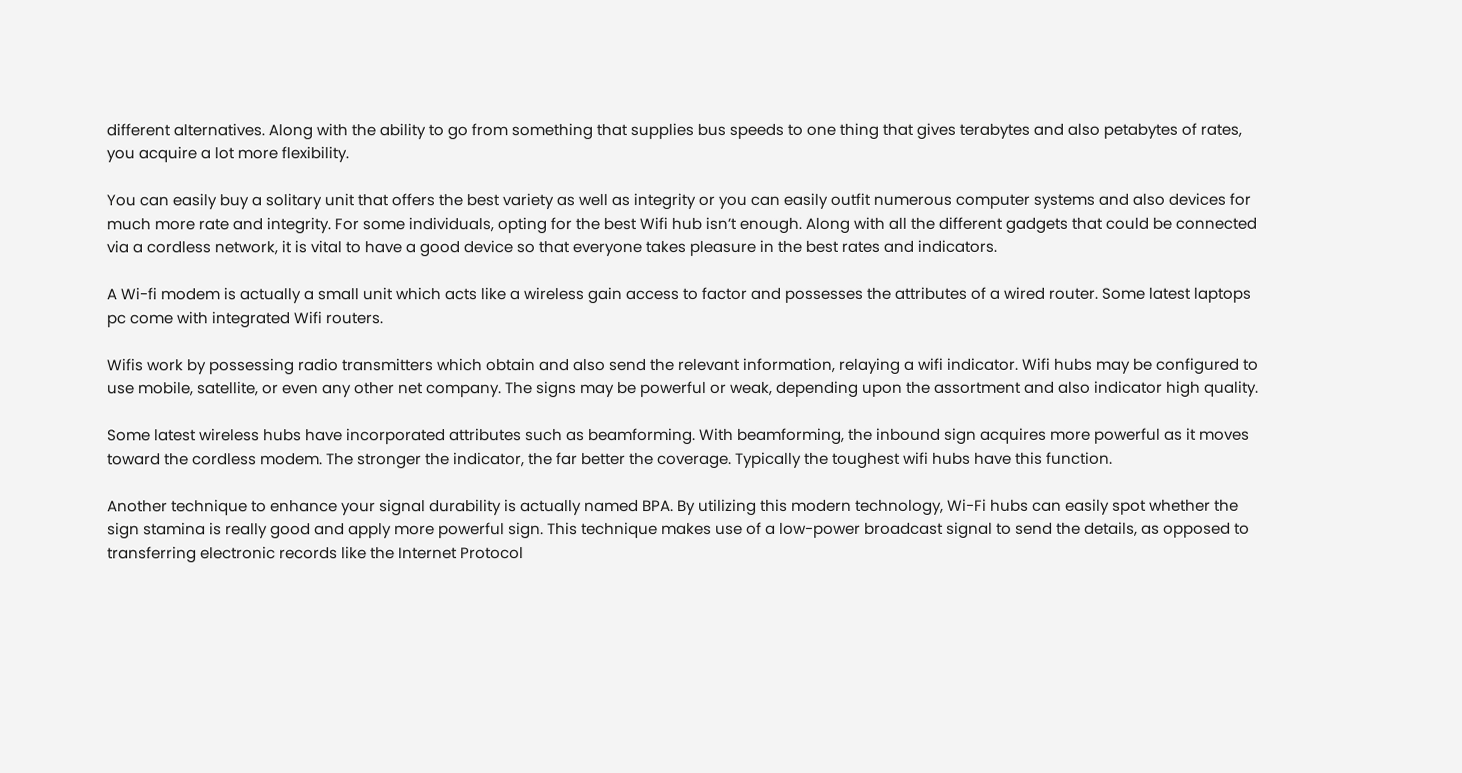different alternatives. Along with the ability to go from something that supplies bus speeds to one thing that gives terabytes and also petabytes of rates, you acquire a lot more flexibility.

You can easily buy a solitary unit that offers the best variety as well as integrity or you can easily outfit numerous computer systems and also devices for much more rate and integrity. For some individuals, opting for the best Wifi hub isn’t enough. Along with all the different gadgets that could be connected via a cordless network, it is vital to have a good device so that everyone takes pleasure in the best rates and indicators.

A Wi-fi modem is actually a small unit which acts like a wireless gain access to factor and possesses the attributes of a wired router. Some latest laptops pc come with integrated Wifi routers.

Wifis work by possessing radio transmitters which obtain and also send the relevant information, relaying a wifi indicator. Wifi hubs may be configured to use mobile, satellite, or even any other net company. The signs may be powerful or weak, depending upon the assortment and also indicator high quality.

Some latest wireless hubs have incorporated attributes such as beamforming. With beamforming, the inbound sign acquires more powerful as it moves toward the cordless modem. The stronger the indicator, the far better the coverage. Typically the toughest wifi hubs have this function.

Another technique to enhance your signal durability is actually named BPA. By utilizing this modern technology, Wi-Fi hubs can easily spot whether the sign stamina is really good and apply more powerful sign. This technique makes use of a low-power broadcast signal to send the details, as opposed to transferring electronic records like the Internet Protocol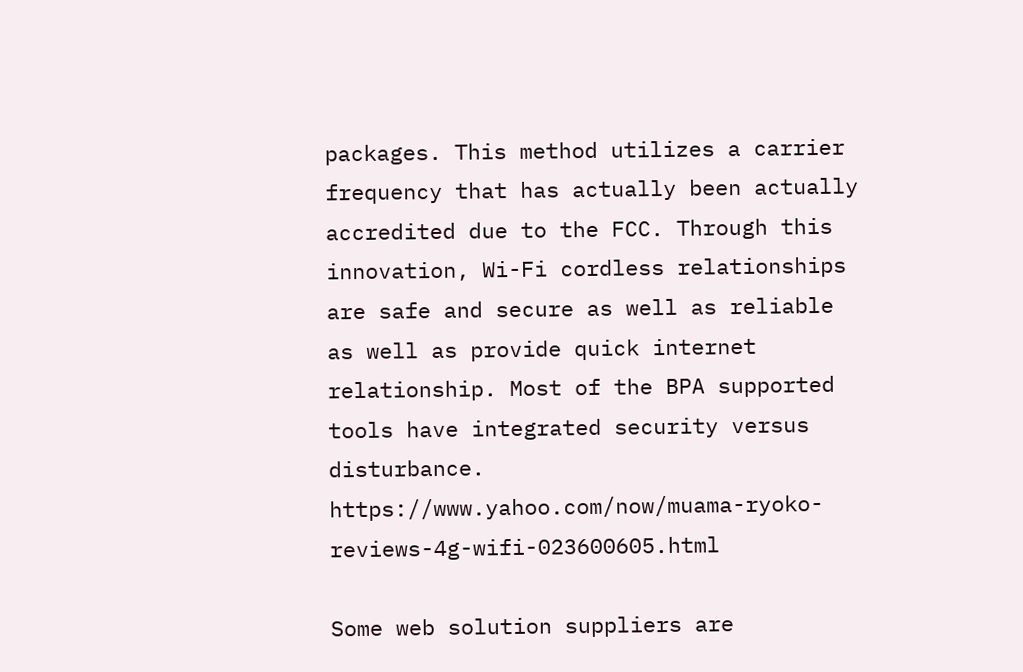packages. This method utilizes a carrier frequency that has actually been actually accredited due to the FCC. Through this innovation, Wi-Fi cordless relationships are safe and secure as well as reliable as well as provide quick internet relationship. Most of the BPA supported tools have integrated security versus disturbance. https://www.yahoo.com/now/muama-ryoko-reviews-4g-wifi-023600605.html

Some web solution suppliers are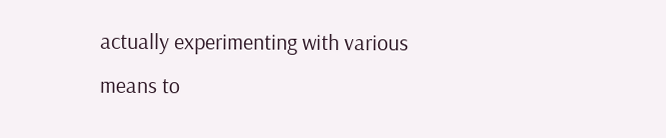actually experimenting with various means to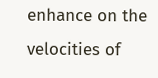enhance on the velocities of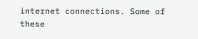internet connections. Some of these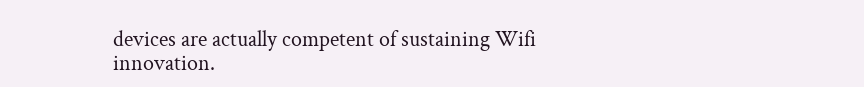devices are actually competent of sustaining Wifi innovation.